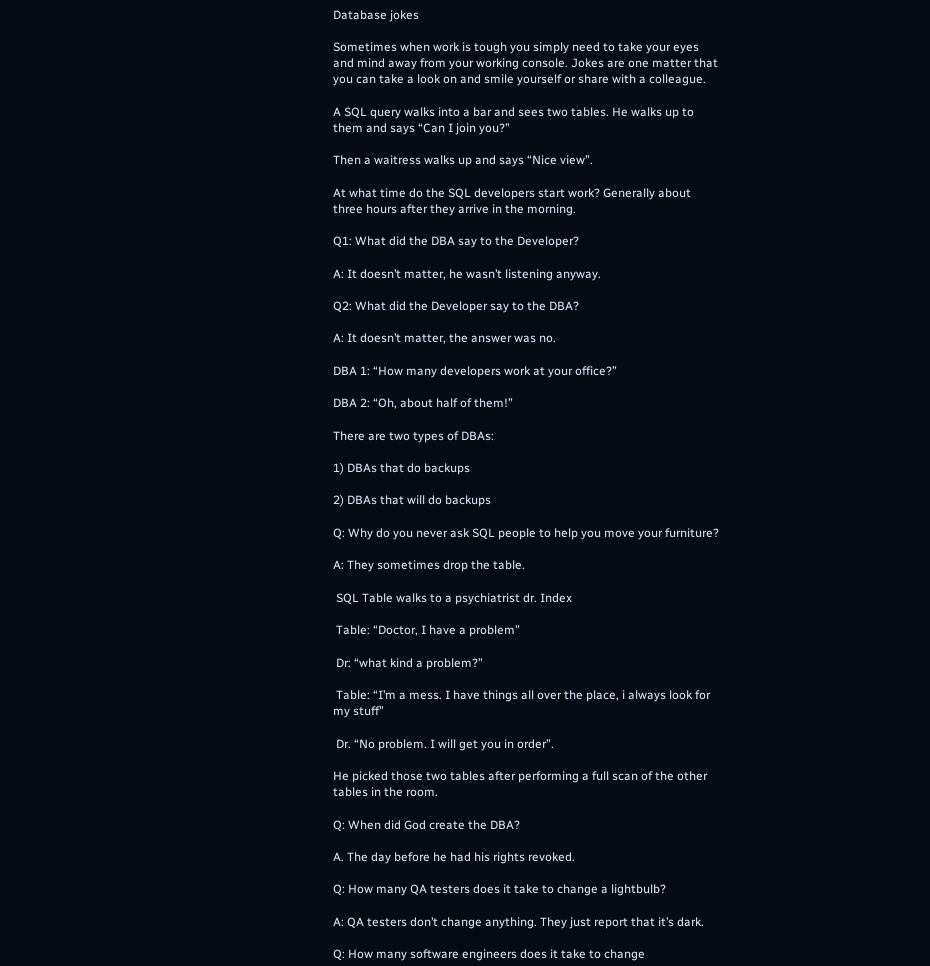Database jokes

Sometimes when work is tough you simply need to take your eyes and mind away from your working console. Jokes are one matter that you can take a look on and smile yourself or share with a colleague.

A SQL query walks into a bar and sees two tables. He walks up to them and says “Can I join you?”

Then a waitress walks up and says “Nice view”.

At what time do the SQL developers start work? Generally about three hours after they arrive in the morning.

Q1: What did the DBA say to the Developer?

A: It doesn’t matter, he wasn’t listening anyway.

Q2: What did the Developer say to the DBA?

A: It doesn’t matter, the answer was no.

DBA 1: “How many developers work at your office?”

DBA 2: “Oh, about half of them!”

There are two types of DBAs:

1) DBAs that do backups

2) DBAs that will do backups

Q: Why do you never ask SQL people to help you move your furniture?

A: They sometimes drop the table.

 SQL Table walks to a psychiatrist dr. Index

 Table: “Doctor, I have a problem”

 Dr: “what kind a problem?”

 Table: “I’m a mess. I have things all over the place, i always look for my stuff”

 Dr. “No problem. I will get you in order”.

He picked those two tables after performing a full scan of the other tables in the room.

Q: When did God create the DBA?

A. The day before he had his rights revoked.

Q: How many QA testers does it take to change a lightbulb?

A: QA testers don’t change anything. They just report that it’s dark.

Q: How many software engineers does it take to change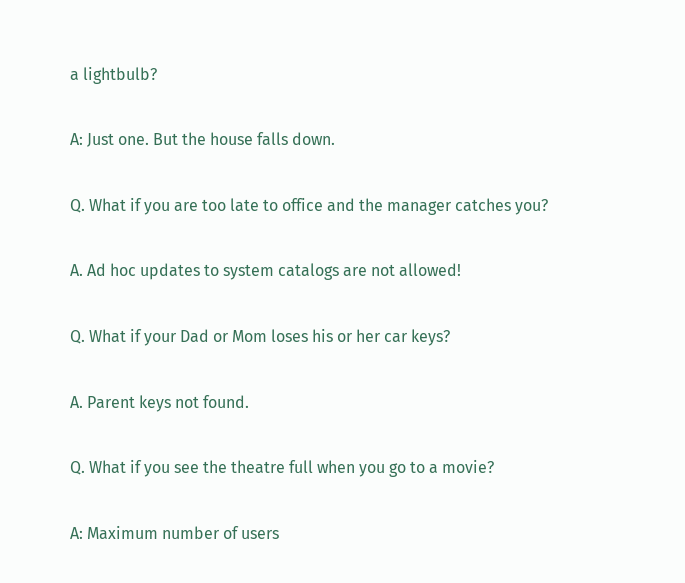a lightbulb?

A: Just one. But the house falls down.

Q. What if you are too late to office and the manager catches you?

A. Ad hoc updates to system catalogs are not allowed!

Q. What if your Dad or Mom loses his or her car keys?

A. Parent keys not found.

Q. What if you see the theatre full when you go to a movie?

A: Maximum number of users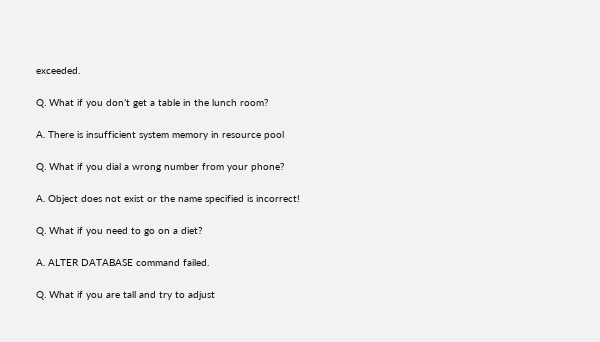exceeded.

Q. What if you don’t get a table in the lunch room?

A. There is insufficient system memory in resource pool

Q. What if you dial a wrong number from your phone?

A. Object does not exist or the name specified is incorrect!

Q. What if you need to go on a diet?

A. ALTER DATABASE command failed.

Q. What if you are tall and try to adjust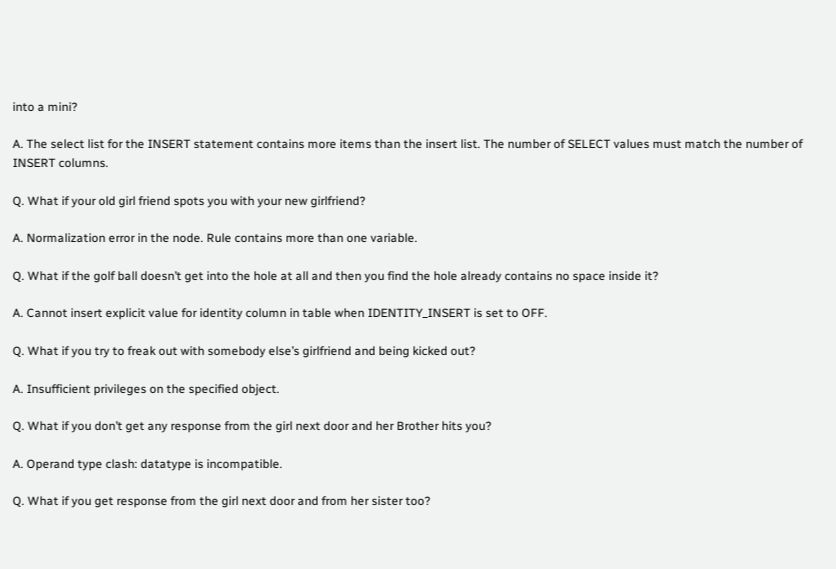into a mini?

A. The select list for the INSERT statement contains more items than the insert list. The number of SELECT values must match the number of INSERT columns.

Q. What if your old girl friend spots you with your new girlfriend?

A. Normalization error in the node. Rule contains more than one variable.

Q. What if the golf ball doesn’t get into the hole at all and then you find the hole already contains no space inside it?

A. Cannot insert explicit value for identity column in table when IDENTITY_INSERT is set to OFF.

Q. What if you try to freak out with somebody else’s girlfriend and being kicked out?

A. Insufficient privileges on the specified object.

Q. What if you don’t get any response from the girl next door and her Brother hits you?

A. Operand type clash: datatype is incompatible.

Q. What if you get response from the girl next door and from her sister too?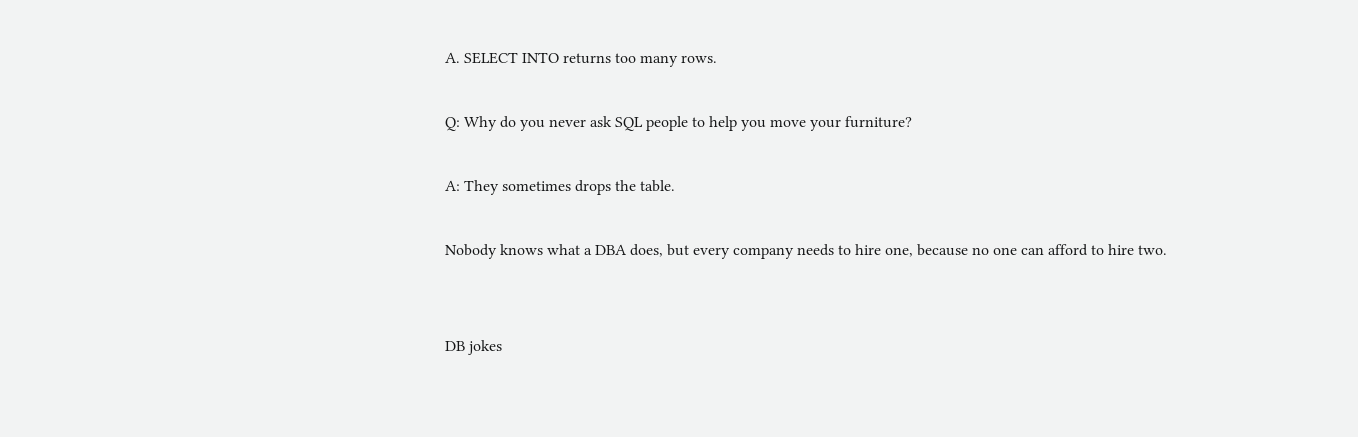A. SELECT INTO returns too many rows.

Q: Why do you never ask SQL people to help you move your furniture?

A: They sometimes drops the table.

Nobody knows what a DBA does, but every company needs to hire one, because no one can afford to hire two.


DB jokes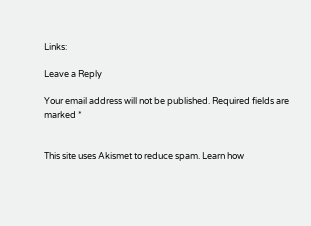Links:

Leave a Reply

Your email address will not be published. Required fields are marked *


This site uses Akismet to reduce spam. Learn how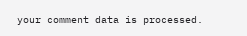your comment data is processed.